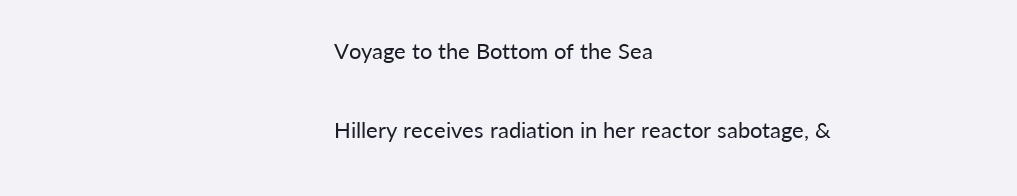Voyage to the Bottom of the Sea

Hillery receives radiation in her reactor sabotage, &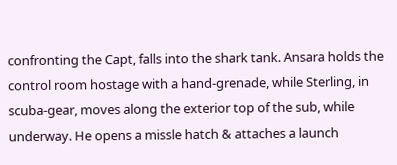confronting the Capt, falls into the shark tank. Ansara holds the control room hostage with a hand-grenade, while Sterling, in scuba-gear, moves along the exterior top of the sub, while underway. He opens a missle hatch & attaches a launch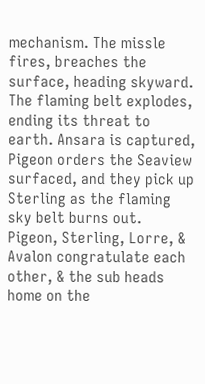mechanism. The missle fires, breaches the surface, heading skyward. The flaming belt explodes, ending its threat to earth. Ansara is captured, Pigeon orders the Seaview surfaced, and they pick up Sterling as the flaming sky belt burns out. Pigeon, Sterling, Lorre, & Avalon congratulate each other, & the sub heads home on the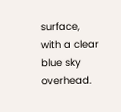surface, with a clear blue sky overhead.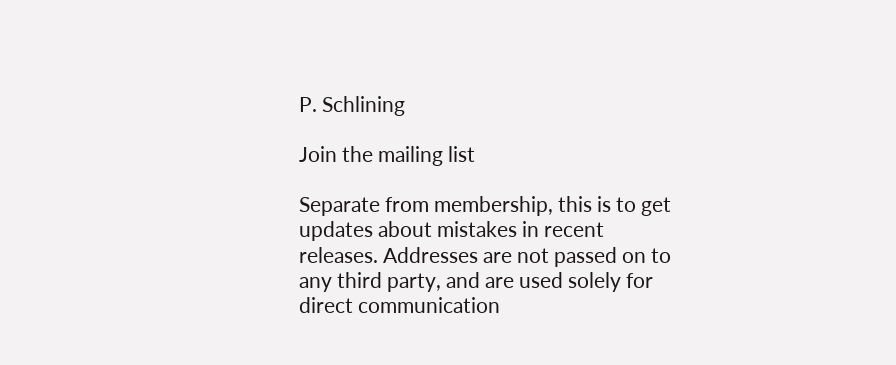P. Schlining

Join the mailing list

Separate from membership, this is to get updates about mistakes in recent releases. Addresses are not passed on to any third party, and are used solely for direct communication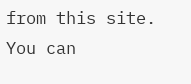from this site. You can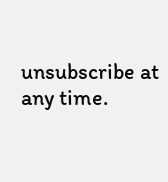unsubscribe at any time.